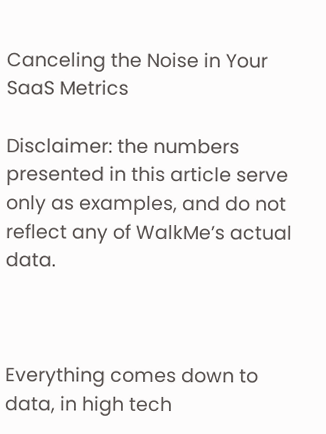Canceling the Noise in Your SaaS Metrics

Disclaimer: the numbers presented in this article serve only as examples, and do not reflect any of WalkMe’s actual data.



Everything comes down to data, in high tech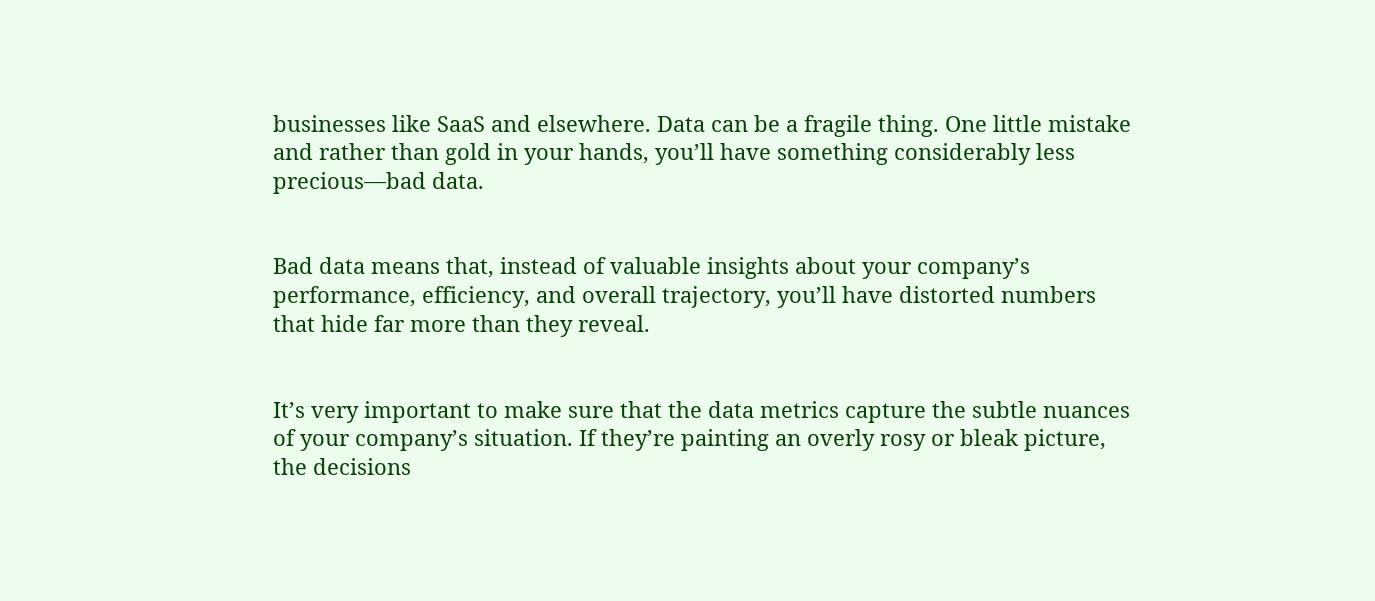businesses like SaaS and elsewhere. Data can be a fragile thing. One little mistake and rather than gold in your hands, you’ll have something considerably less precious—bad data.


Bad data means that, instead of valuable insights about your company’s performance, efficiency, and overall trajectory, you’ll have distorted numbers that hide far more than they reveal.


It’s very important to make sure that the data metrics capture the subtle nuances of your company’s situation. If they’re painting an overly rosy or bleak picture, the decisions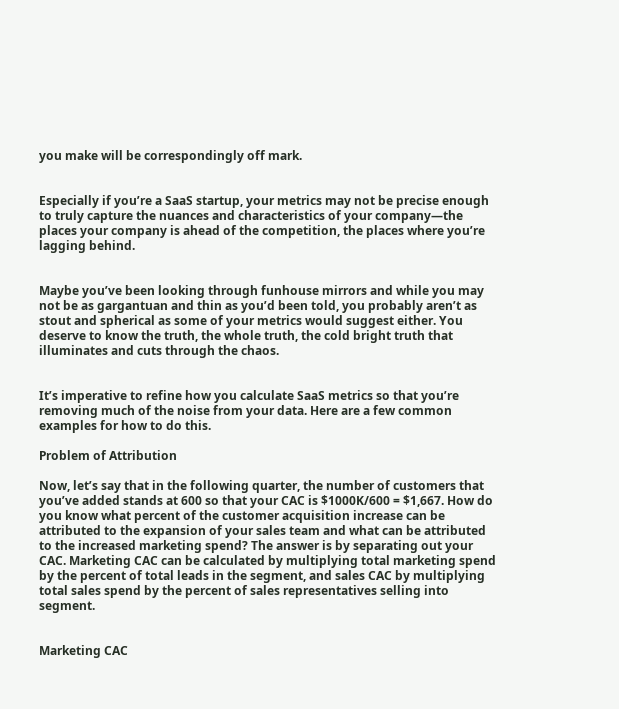you make will be correspondingly off mark.


Especially if you’re a SaaS startup, your metrics may not be precise enough to truly capture the nuances and characteristics of your company—the places your company is ahead of the competition, the places where you’re lagging behind.


Maybe you’ve been looking through funhouse mirrors and while you may not be as gargantuan and thin as you’d been told, you probably aren’t as stout and spherical as some of your metrics would suggest either. You deserve to know the truth, the whole truth, the cold bright truth that illuminates and cuts through the chaos.


It’s imperative to refine how you calculate SaaS metrics so that you’re removing much of the noise from your data. Here are a few common examples for how to do this.

Problem of Attribution

Now, let’s say that in the following quarter, the number of customers that you’ve added stands at 600 so that your CAC is $1000K/600 = $1,667. How do you know what percent of the customer acquisition increase can be attributed to the expansion of your sales team and what can be attributed to the increased marketing spend? The answer is by separating out your CAC. Marketing CAC can be calculated by multiplying total marketing spend by the percent of total leads in the segment, and sales CAC by multiplying total sales spend by the percent of sales representatives selling into segment.


Marketing CAC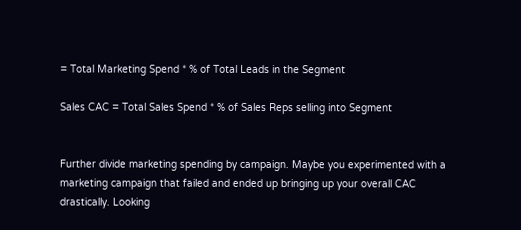= Total Marketing Spend * % of Total Leads in the Segment

Sales CAC = Total Sales Spend * % of Sales Reps selling into Segment


Further divide marketing spending by campaign. Maybe you experimented with a marketing campaign that failed and ended up bringing up your overall CAC drastically. Looking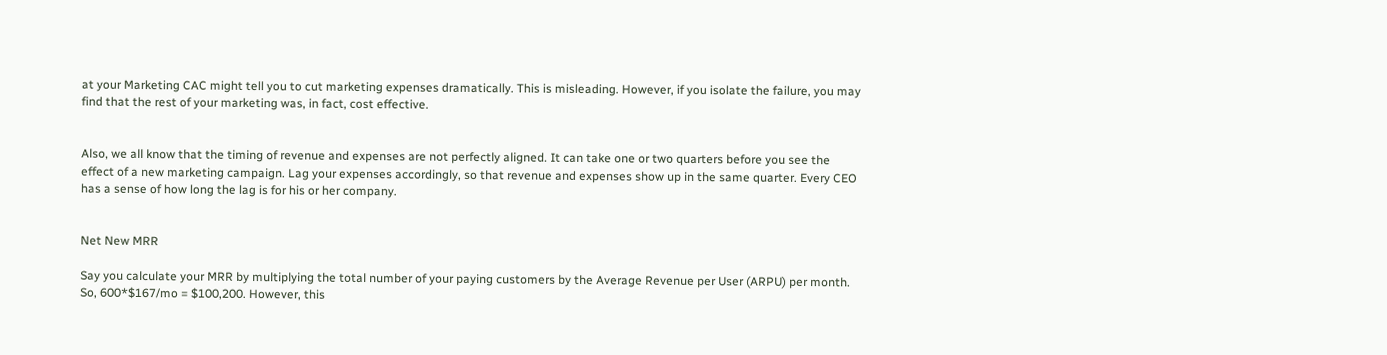at your Marketing CAC might tell you to cut marketing expenses dramatically. This is misleading. However, if you isolate the failure, you may find that the rest of your marketing was, in fact, cost effective.


Also, we all know that the timing of revenue and expenses are not perfectly aligned. It can take one or two quarters before you see the effect of a new marketing campaign. Lag your expenses accordingly, so that revenue and expenses show up in the same quarter. Every CEO has a sense of how long the lag is for his or her company.


Net New MRR

Say you calculate your MRR by multiplying the total number of your paying customers by the Average Revenue per User (ARPU) per month. So, 600*$167/mo = $100,200. However, this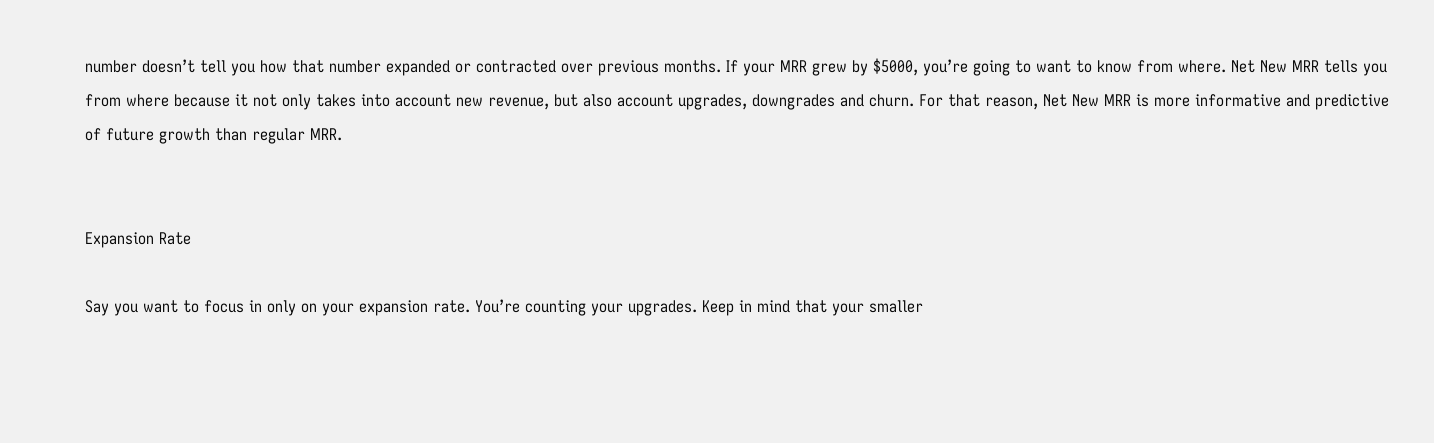number doesn’t tell you how that number expanded or contracted over previous months. If your MRR grew by $5000, you’re going to want to know from where. Net New MRR tells you from where because it not only takes into account new revenue, but also account upgrades, downgrades and churn. For that reason, Net New MRR is more informative and predictive of future growth than regular MRR.


Expansion Rate

Say you want to focus in only on your expansion rate. You’re counting your upgrades. Keep in mind that your smaller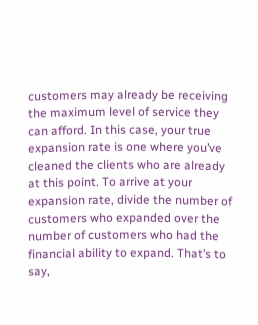customers may already be receiving the maximum level of service they can afford. In this case, your true expansion rate is one where you’ve cleaned the clients who are already at this point. To arrive at your expansion rate, divide the number of customers who expanded over the number of customers who had the financial ability to expand. That’s to say,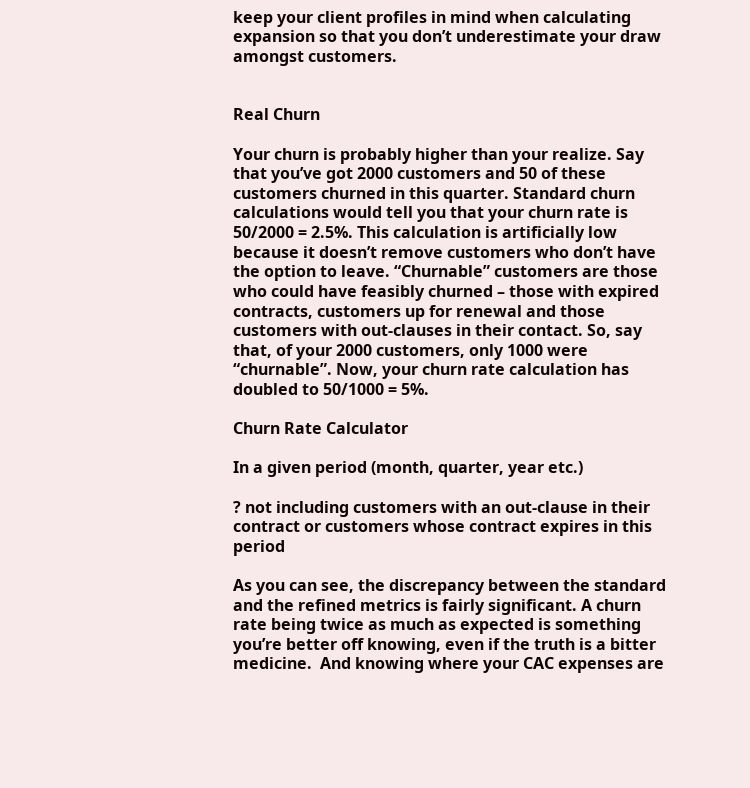keep your client profiles in mind when calculating expansion so that you don’t underestimate your draw amongst customers.


Real Churn

Your churn is probably higher than your realize. Say that you’ve got 2000 customers and 50 of these customers churned in this quarter. Standard churn calculations would tell you that your churn rate is 50/2000 = 2.5%. This calculation is artificially low because it doesn’t remove customers who don’t have the option to leave. “Churnable” customers are those who could have feasibly churned – those with expired contracts, customers up for renewal and those customers with out-clauses in their contact. So, say that, of your 2000 customers, only 1000 were “churnable”. Now, your churn rate calculation has doubled to 50/1000 = 5%.

Churn Rate Calculator

In a given period (month, quarter, year etc.)

? not including customers with an out-clause in their contract or customers whose contract expires in this period

As you can see, the discrepancy between the standard and the refined metrics is fairly significant. A churn rate being twice as much as expected is something you’re better off knowing, even if the truth is a bitter medicine.  And knowing where your CAC expenses are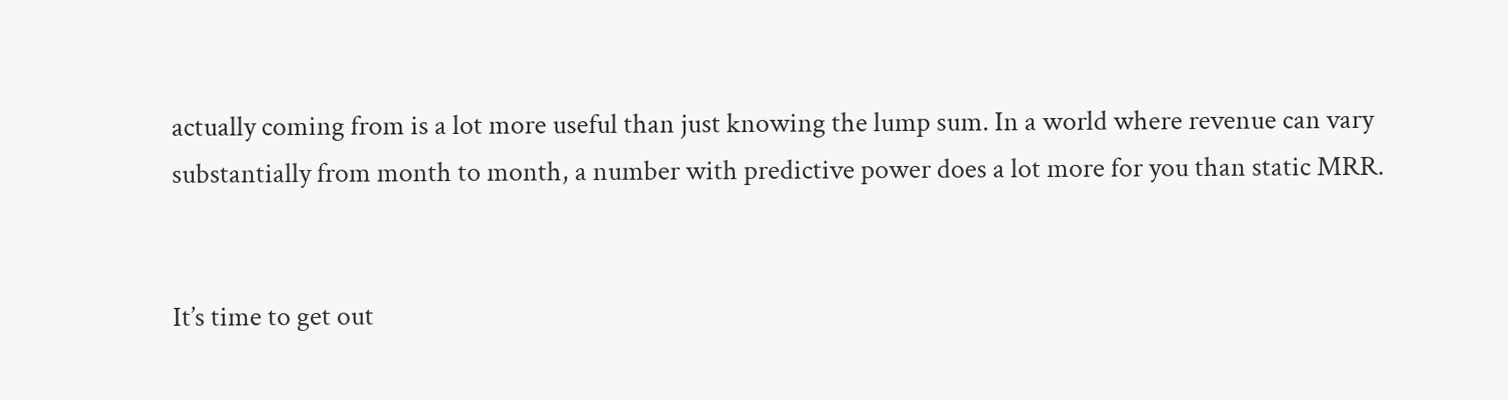actually coming from is a lot more useful than just knowing the lump sum. In a world where revenue can vary substantially from month to month, a number with predictive power does a lot more for you than static MRR.


It’s time to get out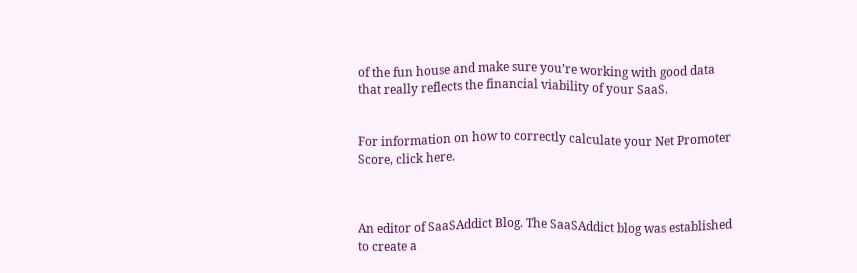of the fun house and make sure you’re working with good data that really reflects the financial viability of your SaaS.


For information on how to correctly calculate your Net Promoter Score, click here.



An editor of SaaSAddict Blog. The SaaSAddict blog was established to create a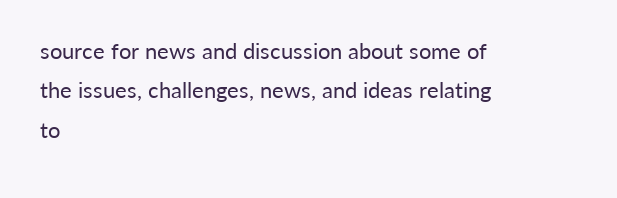source for news and discussion about some of the issues, challenges, news, and ideas relating to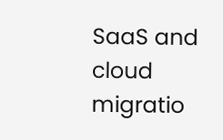SaaS and cloud migratio